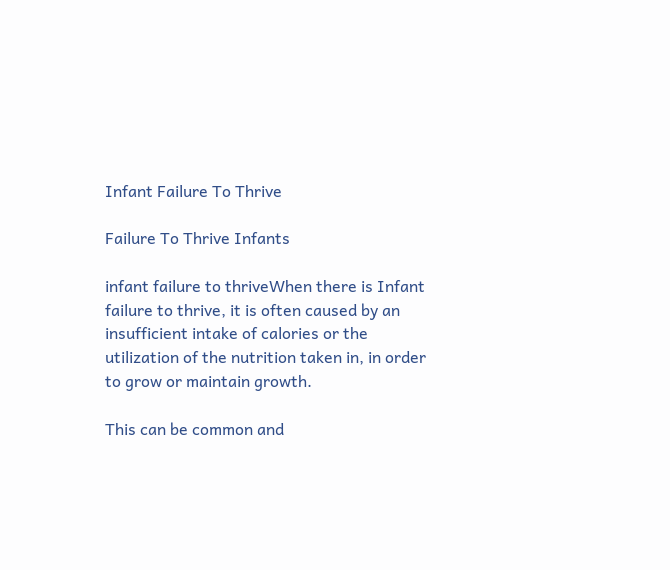Infant Failure To Thrive

Failure To Thrive Infants

infant failure to thriveWhen there is Infant failure to thrive, it is often caused by an insufficient intake of calories or the utilization of the nutrition taken in, in order to grow or maintain growth.

This can be common and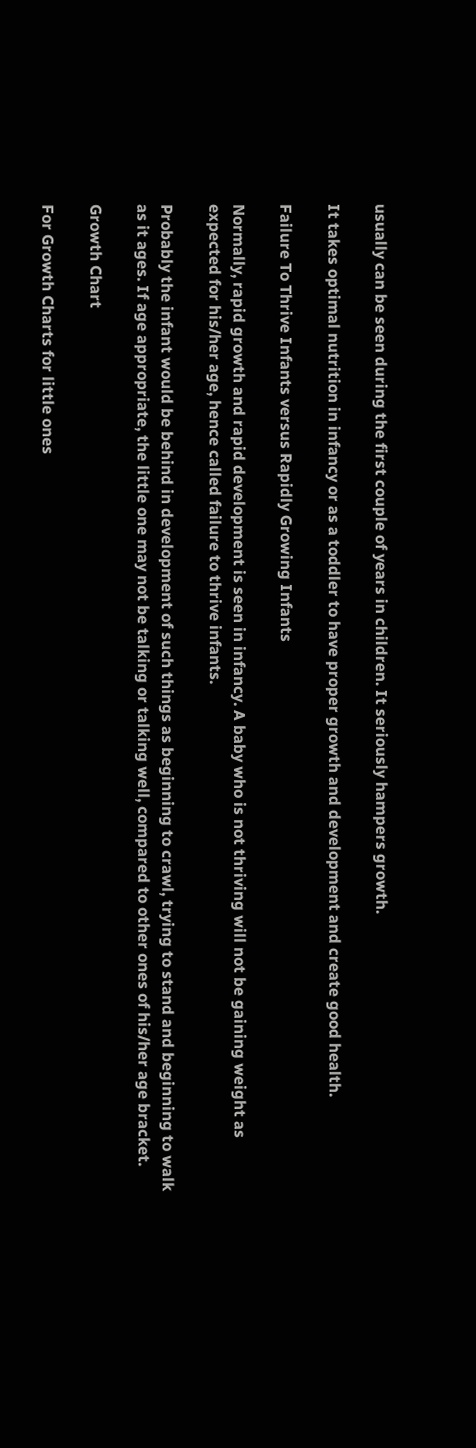usually can be seen during the first couple of years in children. It seriously hampers growth.

It takes optimal nutrition in infancy or as a toddler to have proper growth and development and create good health.

Failure To Thrive Infants versus Rapidly Growing Infants

Normally, rapid growth and rapid development is seen in infancy. A baby who is not thriving will not be gaining weight as expected for his/her age, hence called failure to thrive infants.

Probably the infant would be behind in development of such things as beginning to crawl, trying to stand and beginning to walk as it ages. If age appropriate, the little one may not be talking or talking well, compared to other ones of his/her age bracket.

Growth Chart

For Growth Charts for little ones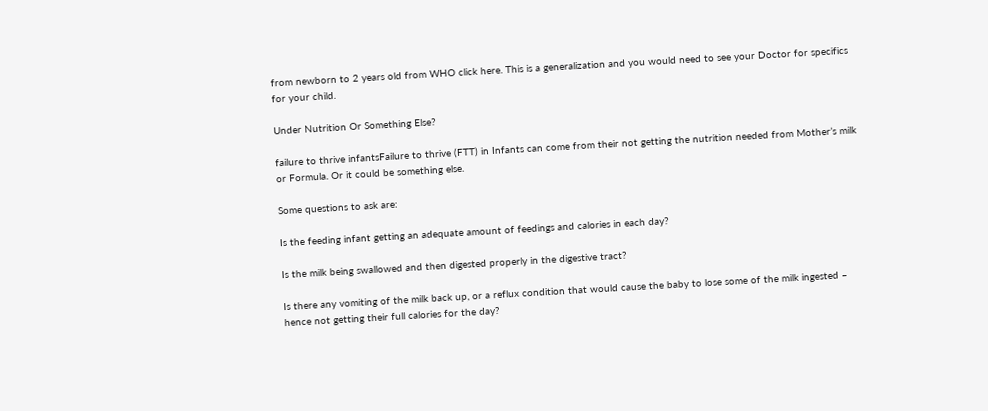from newborn to 2 years old from WHO click here. This is a generalization and you would need to see your Doctor for specifics for your child.

Under Nutrition Or Something Else?

failure to thrive infantsFailure to thrive (FTT) in Infants can come from their not getting the nutrition needed from Mother’s milk or Formula. Or it could be something else.

Some questions to ask are:

Is the feeding infant getting an adequate amount of feedings and calories in each day?

Is the milk being swallowed and then digested properly in the digestive tract?

Is there any vomiting of the milk back up, or a reflux condition that would cause the baby to lose some of the milk ingested – hence not getting their full calories for the day?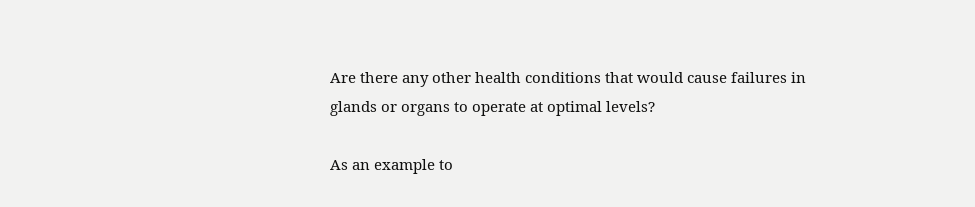Are there any other health conditions that would cause failures in glands or organs to operate at optimal levels?

As an example to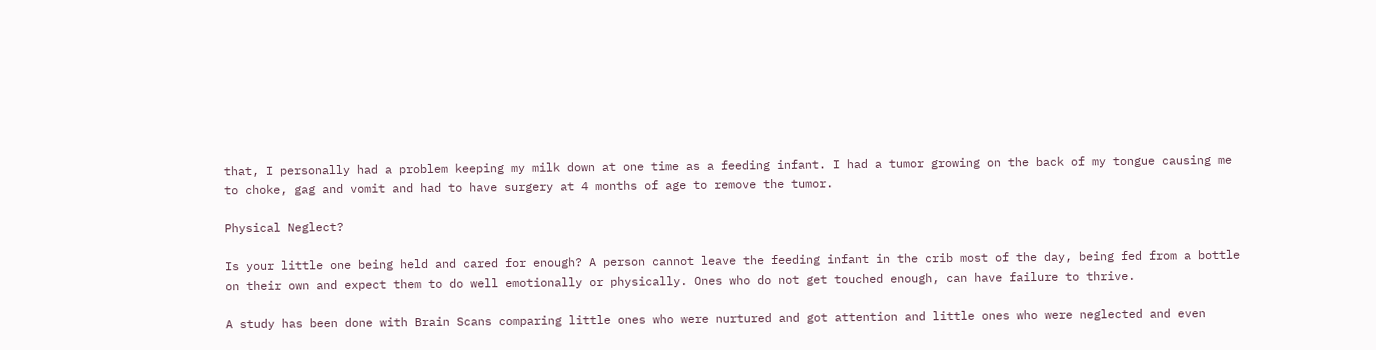that, I personally had a problem keeping my milk down at one time as a feeding infant. I had a tumor growing on the back of my tongue causing me to choke, gag and vomit and had to have surgery at 4 months of age to remove the tumor.

Physical Neglect?

Is your little one being held and cared for enough? A person cannot leave the feeding infant in the crib most of the day, being fed from a bottle on their own and expect them to do well emotionally or physically. Ones who do not get touched enough, can have failure to thrive.

A study has been done with Brain Scans comparing little ones who were nurtured and got attention and little ones who were neglected and even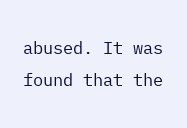abused. It was found that the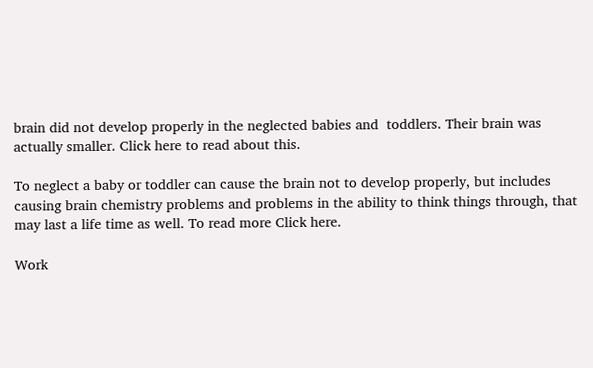brain did not develop properly in the neglected babies and  toddlers. Their brain was actually smaller. Click here to read about this.

To neglect a baby or toddler can cause the brain not to develop properly, but includes causing brain chemistry problems and problems in the ability to think things through, that may last a life time as well. To read more Click here.

Work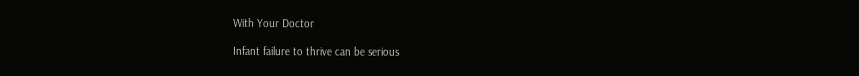With Your Doctor

Infant failure to thrive can be serious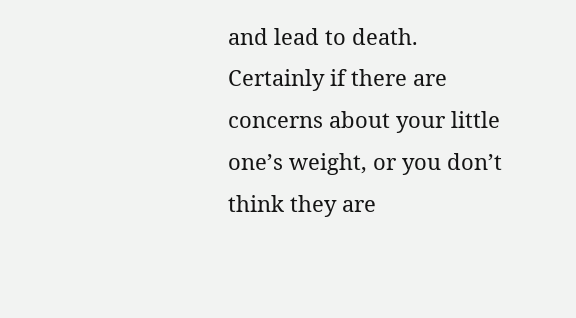and lead to death. Certainly if there are concerns about your little one’s weight, or you don’t think they are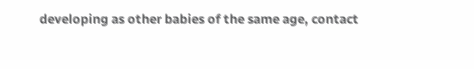developing as other babies of the same age, contact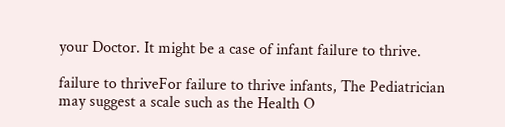your Doctor. It might be a case of infant failure to thrive.

failure to thriveFor failure to thrive infants, The Pediatrician may suggest a scale such as the Health O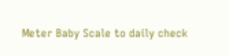Meter Baby Scale to daily check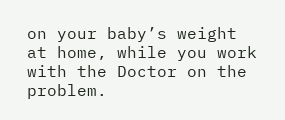on your baby’s weight at home, while you work with the Doctor on the problem.